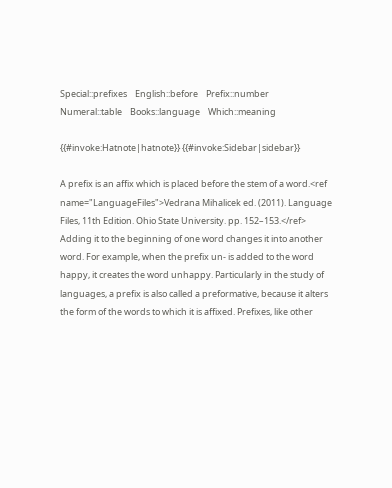Special::prefixes    English::before    Prefix::number    Numeral::table    Books::language    Which::meaning

{{#invoke:Hatnote|hatnote}} {{#invoke:Sidebar|sidebar}}

A prefix is an affix which is placed before the stem of a word.<ref name="LanguageFiles">Vedrana Mihalicek ed. (2011). Language Files, 11th Edition. Ohio State University. pp. 152–153.</ref> Adding it to the beginning of one word changes it into another word. For example, when the prefix un- is added to the word happy, it creates the word unhappy. Particularly in the study of languages, a prefix is also called a preformative, because it alters the form of the words to which it is affixed. Prefixes, like other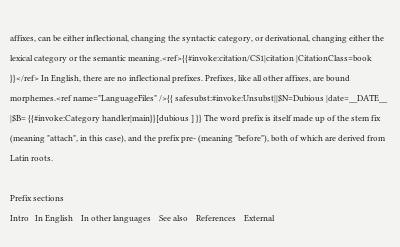affixes, can be either inflectional, changing the syntactic category, or derivational, changing either the lexical category or the semantic meaning.<ref>{{#invoke:citation/CS1|citation |CitationClass=book }}</ref> In English, there are no inflectional prefixes. Prefixes, like all other affixes, are bound morphemes.<ref name="LanguageFiles" />{{ safesubst:#invoke:Unsubst||$N=Dubious |date=__DATE__ |$B= {{#invoke:Category handler|main}}[dubious ] }} The word prefix is itself made up of the stem fix (meaning "attach", in this case), and the prefix pre- (meaning "before"), both of which are derived from Latin roots.

Prefix sections
Intro   In English    In other languages    See also    References    External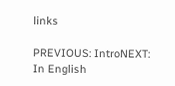links

PREVIOUS: IntroNEXT: In English